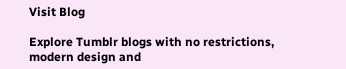Visit Blog

Explore Tumblr blogs with no restrictions, modern design and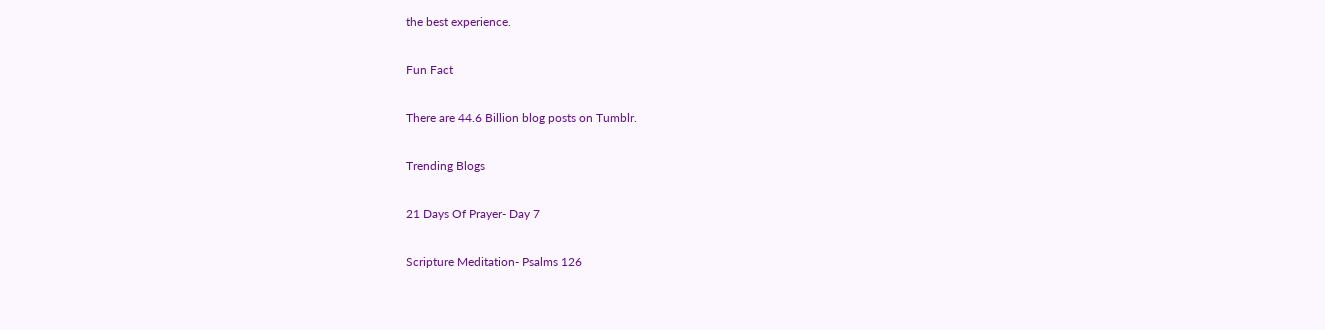the best experience.

Fun Fact

There are 44.6 Billion blog posts on Tumblr.

Trending Blogs

21 Days Of Prayer- Day 7

Scripture Meditation- Psalms 126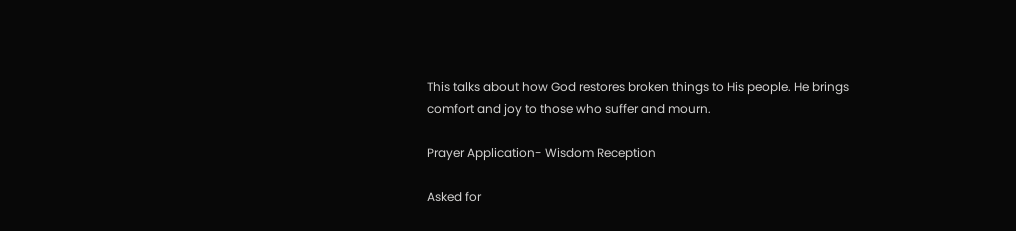This talks about how God restores broken things to His people. He brings comfort and joy to those who suffer and mourn.

Prayer Application- Wisdom Reception

Asked for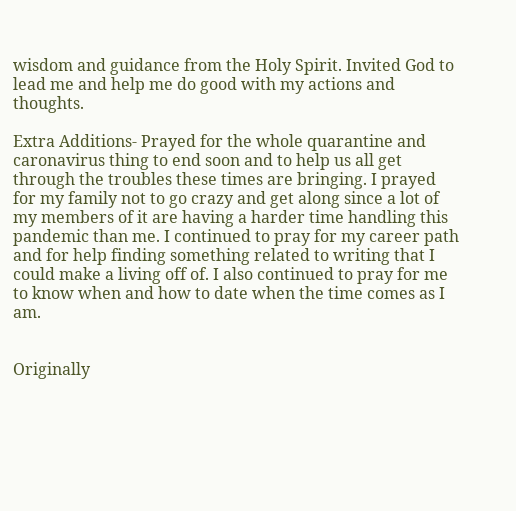wisdom and guidance from the Holy Spirit. Invited God to lead me and help me do good with my actions and thoughts.

Extra Additions- Prayed for the whole quarantine and caronavirus thing to end soon and to help us all get through the troubles these times are bringing. I prayed for my family not to go crazy and get along since a lot of my members of it are having a harder time handling this pandemic than me. I continued to pray for my career path and for help finding something related to writing that I could make a living off of. I also continued to pray for me to know when and how to date when the time comes as I am.


Originally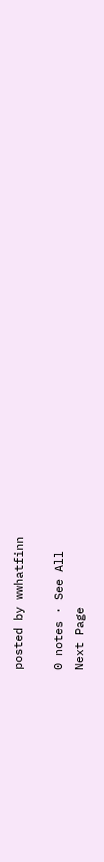posted by wwhatfinn

0 notes · See All
Next Page